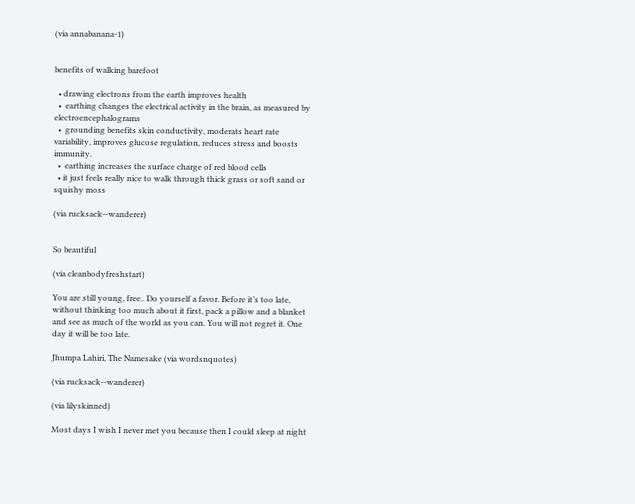(via annabanana-1)


benefits of walking barefoot

  • drawing electrons from the earth improves health
  •  earthing changes the electrical activity in the brain, as measured by electroencephalograms
  •  grounding benefits skin conductivity, moderats heart rate variability, improves glucose regulation, reduces stress and boosts immunity.
  •  earthing increases the surface charge of red blood cells
  • it just feels really nice to walk through thick grass or soft sand or squishy moss

(via rucksack--wanderer)


So beautiful

(via cleanbodyfreshstart)

You are still young, free.. Do yourself a favor. Before it’s too late, without thinking too much about it first, pack a pillow and a blanket and see as much of the world as you can. You will not regret it. One day it will be too late.

Jhumpa Lahiri, The Namesake (via wordsnquotes)

(via rucksack--wanderer)

(via lilyskinned)

Most days I wish I never met you because then I could sleep at night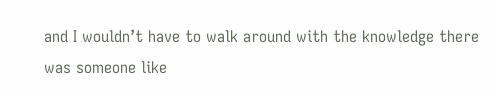and I wouldn’t have to walk around with the knowledge there was someone like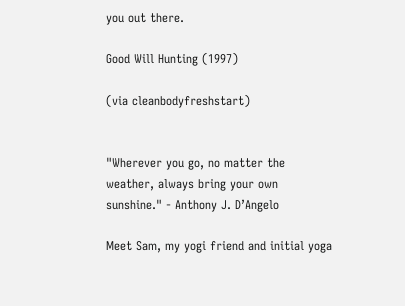you out there.

Good Will Hunting (1997)

(via cleanbodyfreshstart)


"Wherever you go, no matter the weather, always bring your own sunshine." - Anthony J. D’Angelo

Meet Sam, my yogi friend and initial yoga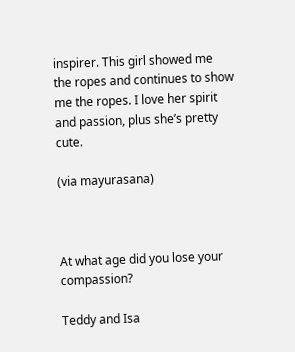inspirer. This girl showed me the ropes and continues to show me the ropes. I love her spirit and passion, plus she’s pretty cute.

(via mayurasana)



At what age did you lose your compassion?

Teddy and Isa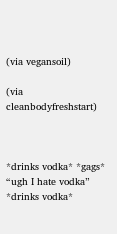(via vegansoil)

(via cleanbodyfreshstart)



*drinks vodka* *gags* “ugh I hate vodka” *drinks vodka*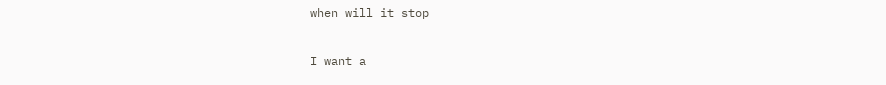when will it stop

I want a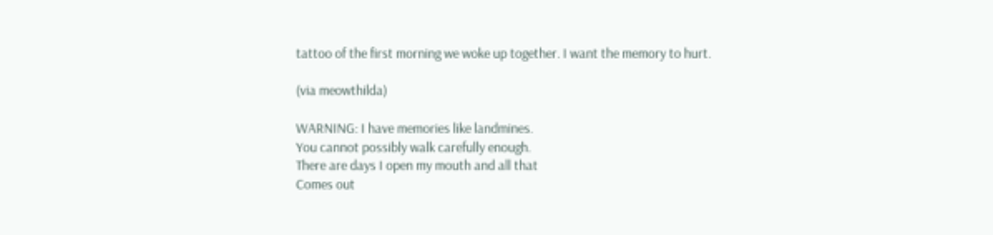tattoo of the first morning we woke up together. I want the memory to hurt.

(via meowthilda)

WARNING: I have memories like landmines.
You cannot possibly walk carefully enough.
There are days I open my mouth and all that
Comes out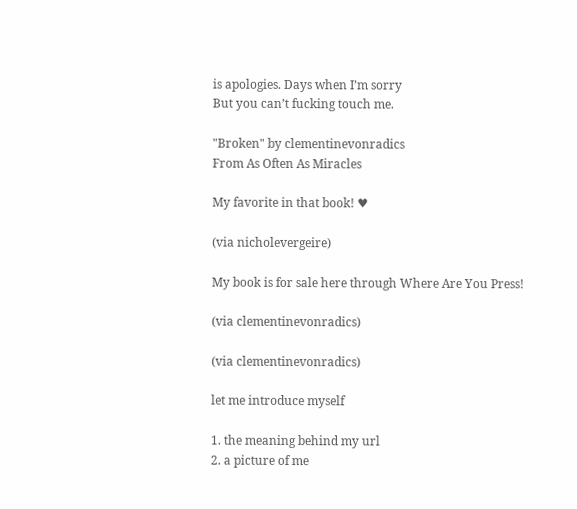is apologies. Days when I’m sorry
But you can’t fucking touch me.

"Broken" by clementinevonradics
From As Often As Miracles

My favorite in that book! ♥

(via nicholevergeire)

My book is for sale here through Where Are You Press!

(via clementinevonradics)

(via clementinevonradics)

let me introduce myself

1. the meaning behind my url
2. a picture of me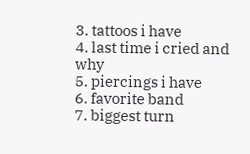3. tattoos i have
4. last time i cried and why
5. piercings i have
6. favorite band
7. biggest turn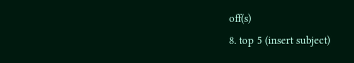off(s)
8. top 5 (insert subject)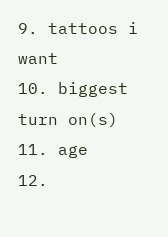9. tattoos i want
10. biggest turn on(s)
11. age
12.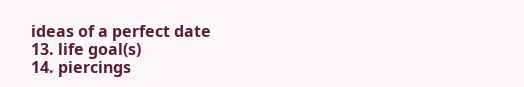ideas of a perfect date
13. life goal(s)
14. piercings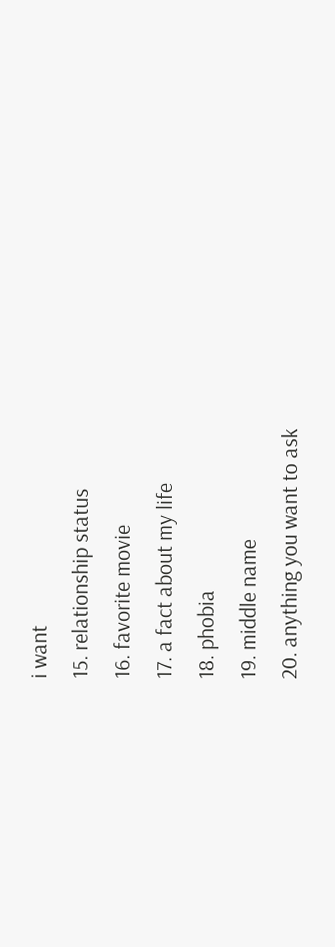i want
15. relationship status
16. favorite movie
17. a fact about my life
18. phobia
19. middle name
20. anything you want to ask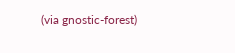(via gnostic-forest)